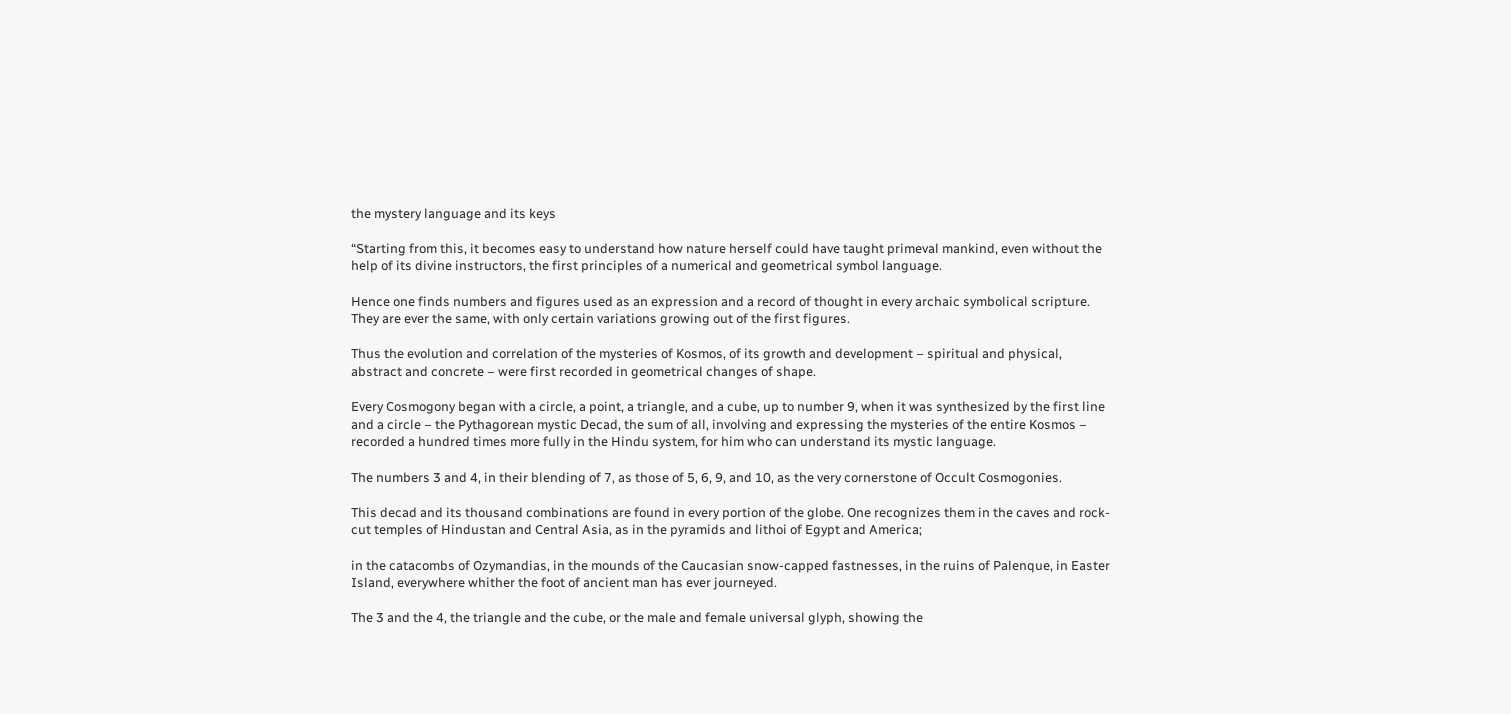the mystery language and its keys

“Starting from this, it becomes easy to understand how nature herself could have taught primeval mankind, even without the help of its divine instructors, the first principles of a numerical and geometrical symbol language.

Hence one finds numbers and figures used as an expression and a record of thought in every archaic symbolical scripture. They are ever the same, with only certain variations growing out of the first figures.

Thus the evolution and correlation of the mysteries of Kosmos, of its growth and development – spiritual and physical, abstract and concrete – were first recorded in geometrical changes of shape.

Every Cosmogony began with a circle, a point, a triangle, and a cube, up to number 9, when it was synthesized by the first line and a circle – the Pythagorean mystic Decad, the sum of all, involving and expressing the mysteries of the entire Kosmos – recorded a hundred times more fully in the Hindu system, for him who can understand its mystic language.

The numbers 3 and 4, in their blending of 7, as those of 5, 6, 9, and 10, as the very cornerstone of Occult Cosmogonies.

This decad and its thousand combinations are found in every portion of the globe. One recognizes them in the caves and rock-cut temples of Hindustan and Central Asia, as in the pyramids and lithoi of Egypt and America;

in the catacombs of Ozymandias, in the mounds of the Caucasian snow-capped fastnesses, in the ruins of Palenque, in Easter Island, everywhere whither the foot of ancient man has ever journeyed.

The 3 and the 4, the triangle and the cube, or the male and female universal glyph, showing the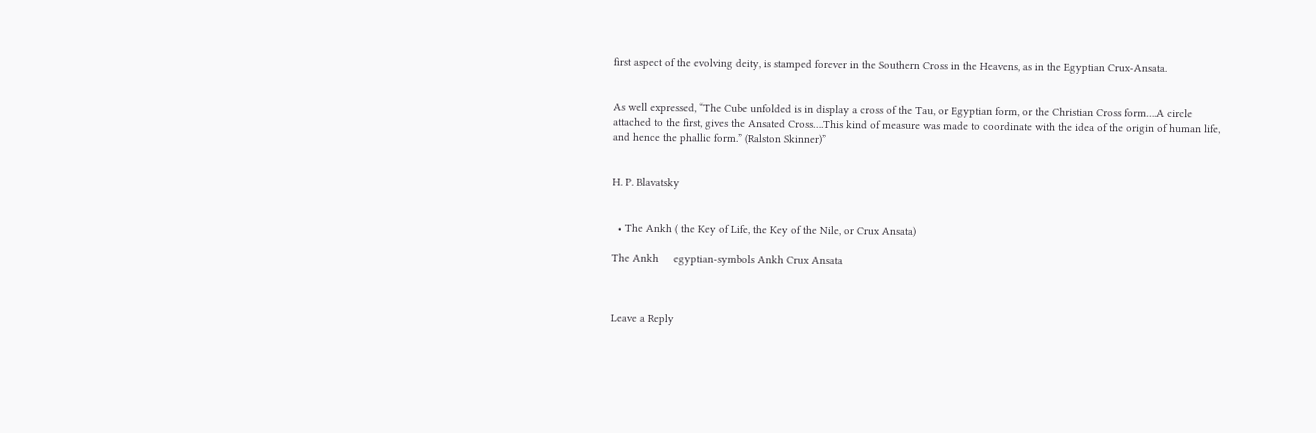first aspect of the evolving deity, is stamped forever in the Southern Cross in the Heavens, as in the Egyptian Crux-Ansata.


As well expressed, “The Cube unfolded is in display a cross of the Tau, or Egyptian form, or the Christian Cross form….A circle attached to the first, gives the Ansated Cross….This kind of measure was made to coordinate with the idea of the origin of human life, and hence the phallic form.” (Ralston Skinner)”


H. P. Blavatsky


  • The Ankh ( the Key of Life, the Key of the Nile, or Crux Ansata)

The Ankh     egyptian-symbols Ankh Crux Ansata



Leave a Reply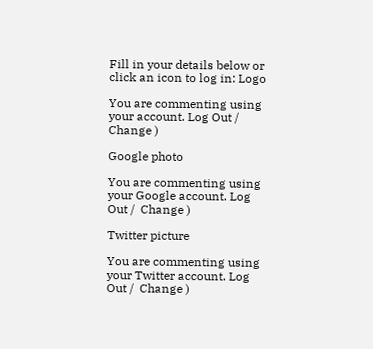Fill in your details below or click an icon to log in: Logo

You are commenting using your account. Log Out /  Change )

Google photo

You are commenting using your Google account. Log Out /  Change )

Twitter picture

You are commenting using your Twitter account. Log Out /  Change )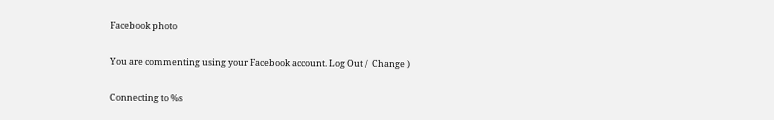Facebook photo

You are commenting using your Facebook account. Log Out /  Change )

Connecting to %s